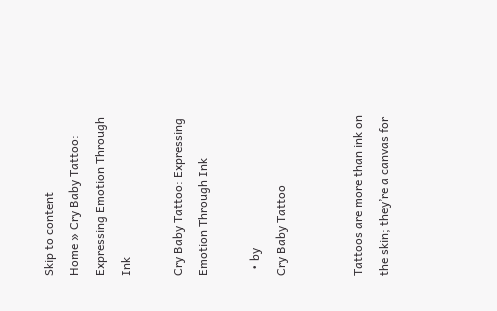Skip to content
Home » Cry Baby Tattoo: Expressing Emotion Through Ink

Cry Baby Tattoo: Expressing Emotion Through Ink

  • by
Cry Baby Tattoo


Tattoos are more than ink on the skin; they’re a canvas for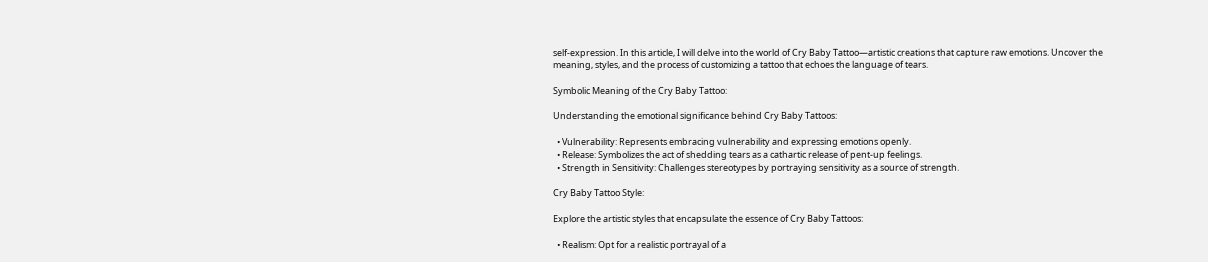self-expression. In this article, I will delve into the world of Cry Baby Tattoo—artistic creations that capture raw emotions. Uncover the meaning, styles, and the process of customizing a tattoo that echoes the language of tears.

Symbolic Meaning of the Cry Baby Tattoo:

Understanding the emotional significance behind Cry Baby Tattoos:

  • Vulnerability: Represents embracing vulnerability and expressing emotions openly.
  • Release: Symbolizes the act of shedding tears as a cathartic release of pent-up feelings.
  • Strength in Sensitivity: Challenges stereotypes by portraying sensitivity as a source of strength.

Cry Baby Tattoo Style:

Explore the artistic styles that encapsulate the essence of Cry Baby Tattoos:

  • Realism: Opt for a realistic portrayal of a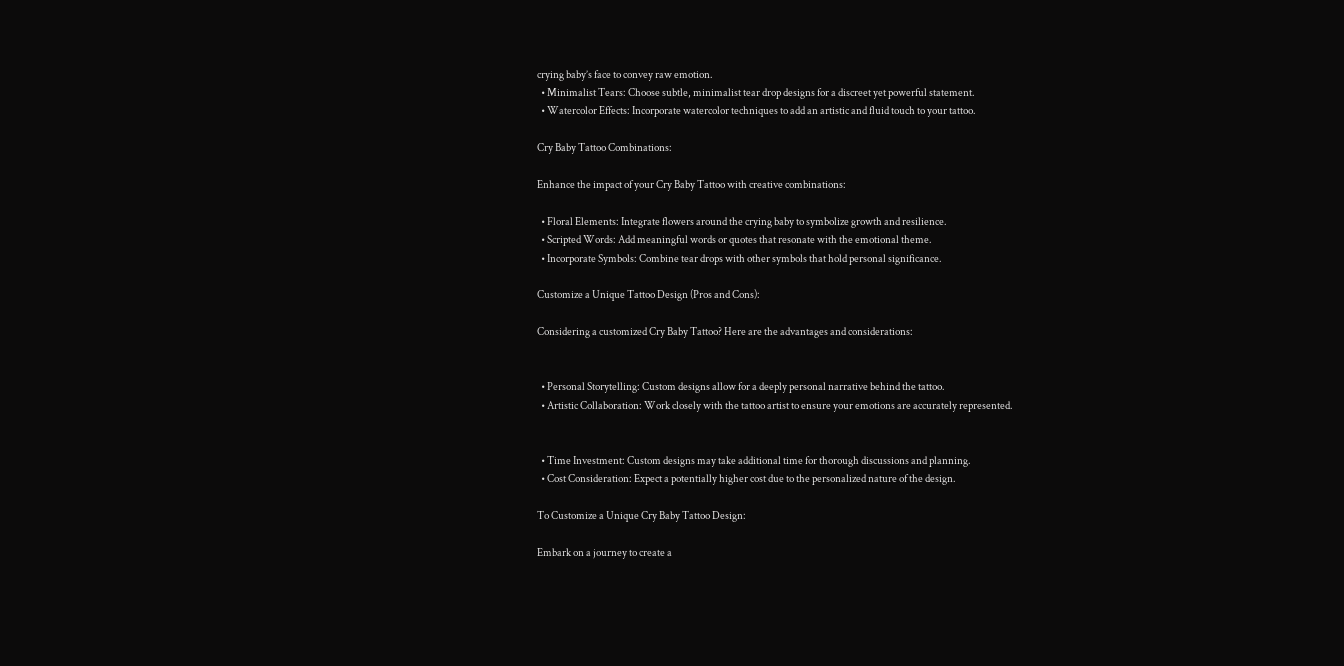crying baby’s face to convey raw emotion.
  • Minimalist Tears: Choose subtle, minimalist tear drop designs for a discreet yet powerful statement.
  • Watercolor Effects: Incorporate watercolor techniques to add an artistic and fluid touch to your tattoo.

Cry Baby Tattoo Combinations:

Enhance the impact of your Cry Baby Tattoo with creative combinations:

  • Floral Elements: Integrate flowers around the crying baby to symbolize growth and resilience.
  • Scripted Words: Add meaningful words or quotes that resonate with the emotional theme.
  • Incorporate Symbols: Combine tear drops with other symbols that hold personal significance.

Customize a Unique Tattoo Design (Pros and Cons):

Considering a customized Cry Baby Tattoo? Here are the advantages and considerations:


  • Personal Storytelling: Custom designs allow for a deeply personal narrative behind the tattoo.
  • Artistic Collaboration: Work closely with the tattoo artist to ensure your emotions are accurately represented.


  • Time Investment: Custom designs may take additional time for thorough discussions and planning.
  • Cost Consideration: Expect a potentially higher cost due to the personalized nature of the design.

To Customize a Unique Cry Baby Tattoo Design:

Embark on a journey to create a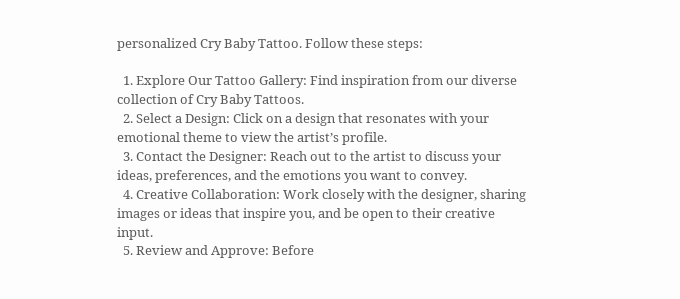personalized Cry Baby Tattoo. Follow these steps:

  1. Explore Our Tattoo Gallery: Find inspiration from our diverse collection of Cry Baby Tattoos.
  2. Select a Design: Click on a design that resonates with your emotional theme to view the artist’s profile.
  3. Contact the Designer: Reach out to the artist to discuss your ideas, preferences, and the emotions you want to convey.
  4. Creative Collaboration: Work closely with the designer, sharing images or ideas that inspire you, and be open to their creative input.
  5. Review and Approve: Before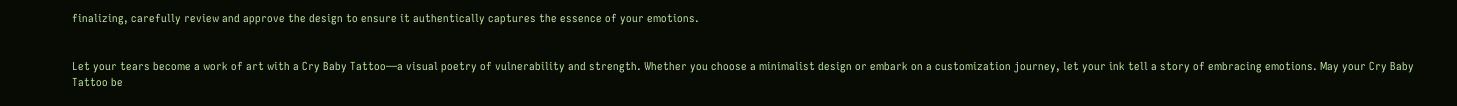finalizing, carefully review and approve the design to ensure it authentically captures the essence of your emotions.


Let your tears become a work of art with a Cry Baby Tattoo—a visual poetry of vulnerability and strength. Whether you choose a minimalist design or embark on a customization journey, let your ink tell a story of embracing emotions. May your Cry Baby Tattoo be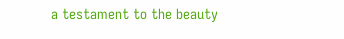a testament to the beauty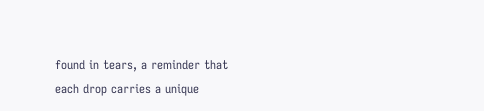found in tears, a reminder that each drop carries a unique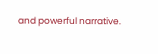and powerful narrative.